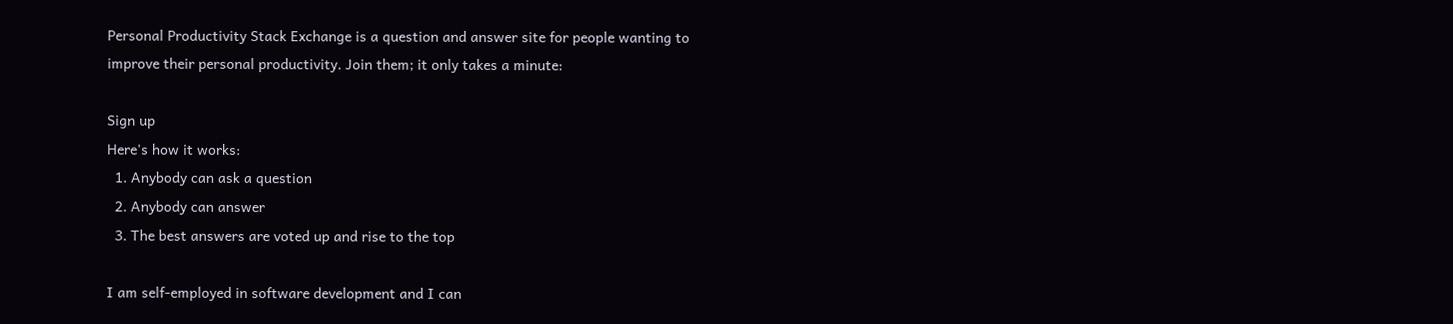Personal Productivity Stack Exchange is a question and answer site for people wanting to improve their personal productivity. Join them; it only takes a minute:

Sign up
Here's how it works:
  1. Anybody can ask a question
  2. Anybody can answer
  3. The best answers are voted up and rise to the top

I am self-employed in software development and I can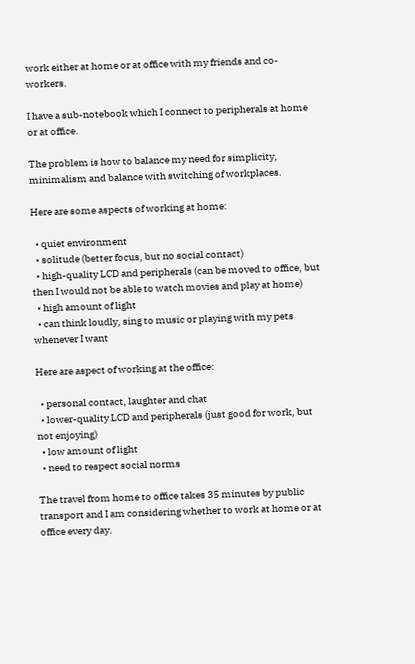work either at home or at office with my friends and co-workers.

I have a sub-notebook which I connect to peripherals at home or at office.

The problem is how to balance my need for simplicity, minimalism and balance with switching of workplaces.

Here are some aspects of working at home:

  • quiet environment
  • solitude (better focus, but no social contact)
  • high-quality LCD and peripherals (can be moved to office, but then I would not be able to watch movies and play at home)
  • high amount of light
  • can think loudly, sing to music or playing with my pets whenever I want

Here are aspect of working at the office:

  • personal contact, laughter and chat
  • lower-quality LCD and peripherals (just good for work, but not enjoying)
  • low amount of light
  • need to respect social norms

The travel from home to office takes 35 minutes by public transport and I am considering whether to work at home or at office every day.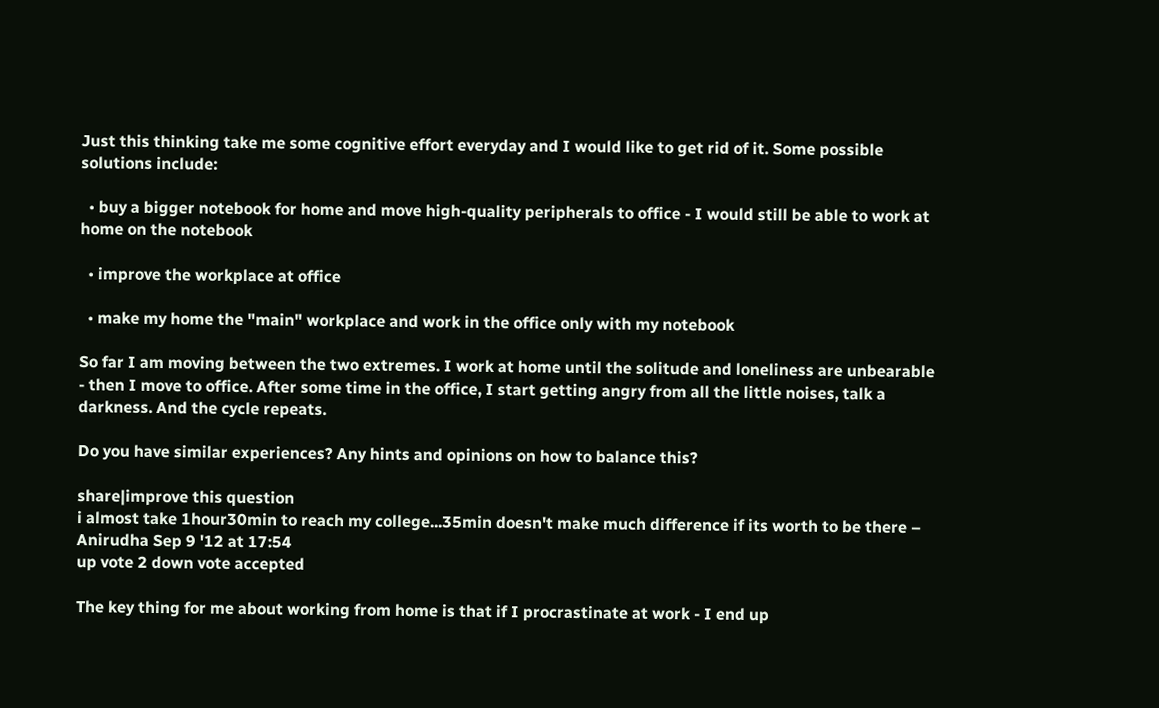Just this thinking take me some cognitive effort everyday and I would like to get rid of it. Some possible solutions include:

  • buy a bigger notebook for home and move high-quality peripherals to office - I would still be able to work at home on the notebook

  • improve the workplace at office

  • make my home the "main" workplace and work in the office only with my notebook

So far I am moving between the two extremes. I work at home until the solitude and loneliness are unbearable - then I move to office. After some time in the office, I start getting angry from all the little noises, talk a darkness. And the cycle repeats.

Do you have similar experiences? Any hints and opinions on how to balance this?

share|improve this question
i almost take 1hour30min to reach my college...35min doesn't make much difference if its worth to be there – Anirudha Sep 9 '12 at 17:54
up vote 2 down vote accepted

The key thing for me about working from home is that if I procrastinate at work - I end up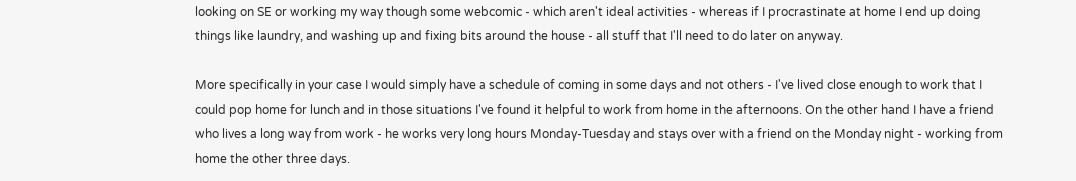looking on SE or working my way though some webcomic - which aren't ideal activities - whereas if I procrastinate at home I end up doing things like laundry, and washing up and fixing bits around the house - all stuff that I'll need to do later on anyway.

More specifically in your case I would simply have a schedule of coming in some days and not others - I've lived close enough to work that I could pop home for lunch and in those situations I've found it helpful to work from home in the afternoons. On the other hand I have a friend who lives a long way from work - he works very long hours Monday-Tuesday and stays over with a friend on the Monday night - working from home the other three days.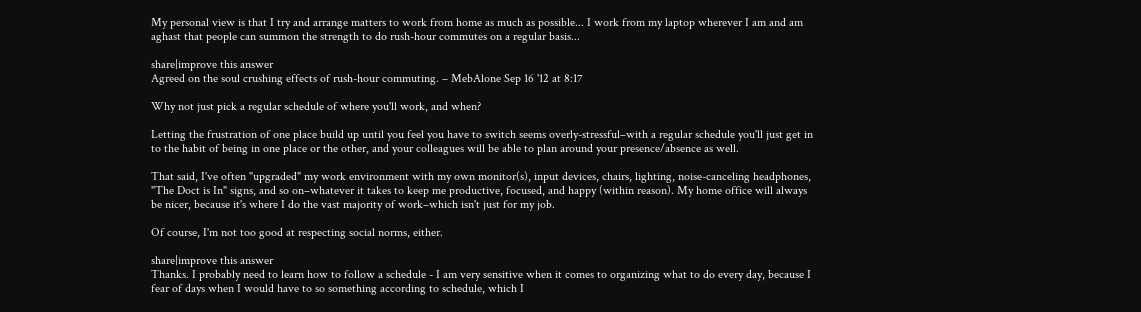My personal view is that I try and arrange matters to work from home as much as possible... I work from my laptop wherever I am and am aghast that people can summon the strength to do rush-hour commutes on a regular basis...

share|improve this answer
Agreed on the soul crushing effects of rush-hour commuting. – MebAlone Sep 16 '12 at 8:17

Why not just pick a regular schedule of where you'll work, and when?

Letting the frustration of one place build up until you feel you have to switch seems overly-stressful–with a regular schedule you'll just get in to the habit of being in one place or the other, and your colleagues will be able to plan around your presence/absence as well.

That said, I've often "upgraded" my work environment with my own monitor(s), input devices, chairs, lighting, noise-canceling headphones, "The Doct is In" signs, and so on–whatever it takes to keep me productive, focused, and happy (within reason). My home office will always be nicer, because it's where I do the vast majority of work–which isn't just for my job.

Of course, I'm not too good at respecting social norms, either.

share|improve this answer
Thanks. I probably need to learn how to follow a schedule - I am very sensitive when it comes to organizing what to do every day, because I fear of days when I would have to so something according to schedule, which I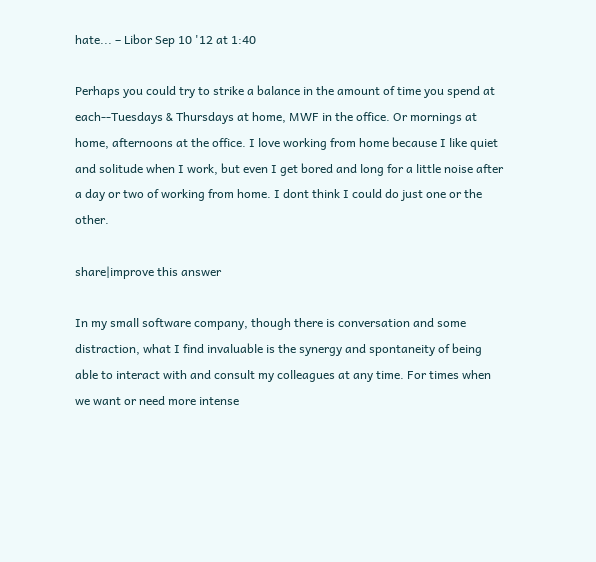hate... – Libor Sep 10 '12 at 1:40

Perhaps you could try to strike a balance in the amount of time you spend at each--Tuesdays & Thursdays at home, MWF in the office. Or mornings at home, afternoons at the office. I love working from home because I like quiet and solitude when I work, but even I get bored and long for a little noise after a day or two of working from home. I dont think I could do just one or the other.

share|improve this answer

In my small software company, though there is conversation and some distraction, what I find invaluable is the synergy and spontaneity of being able to interact with and consult my colleagues at any time. For times when we want or need more intense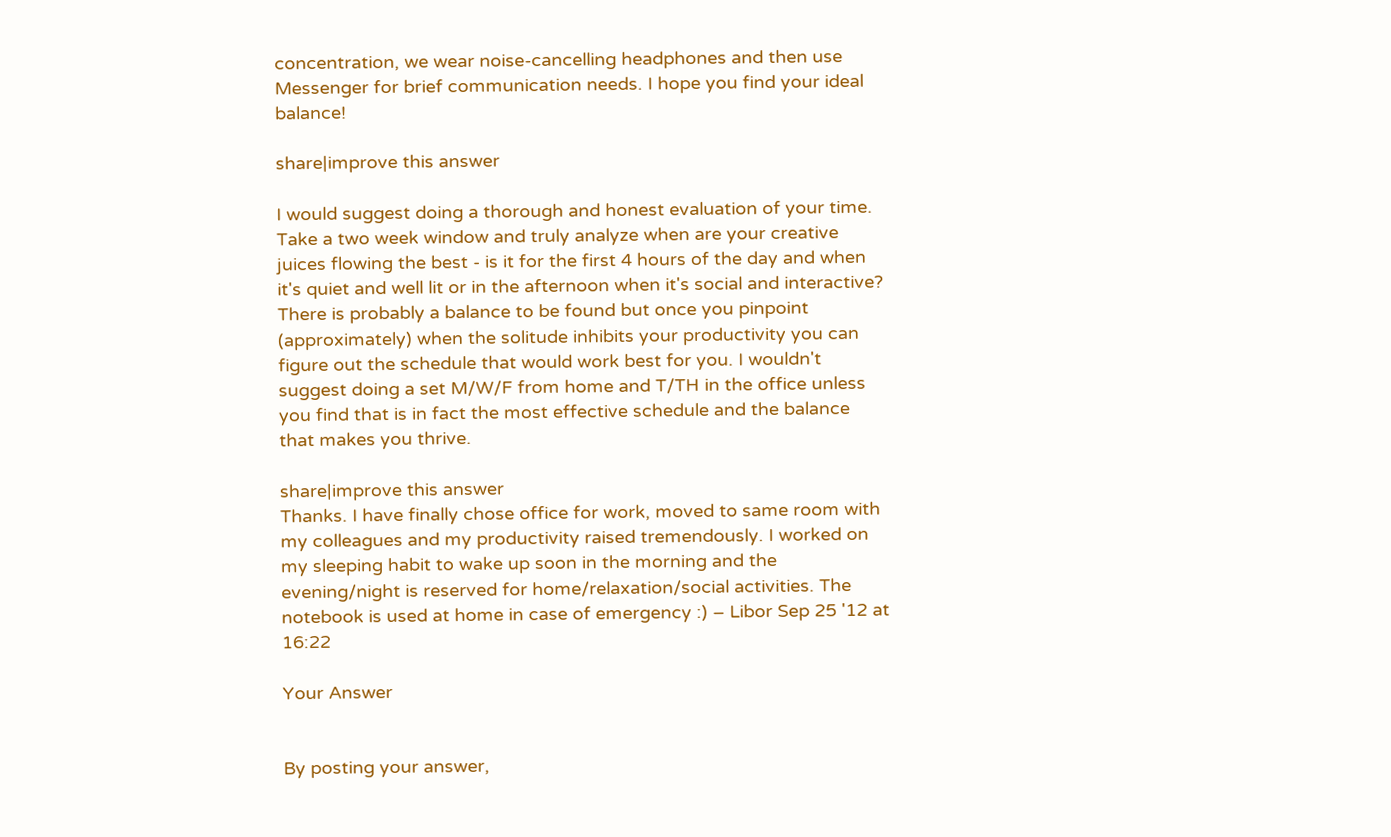concentration, we wear noise-cancelling headphones and then use Messenger for brief communication needs. I hope you find your ideal balance!

share|improve this answer

I would suggest doing a thorough and honest evaluation of your time. Take a two week window and truly analyze when are your creative juices flowing the best - is it for the first 4 hours of the day and when it's quiet and well lit or in the afternoon when it's social and interactive? There is probably a balance to be found but once you pinpoint (approximately) when the solitude inhibits your productivity you can figure out the schedule that would work best for you. I wouldn't suggest doing a set M/W/F from home and T/TH in the office unless you find that is in fact the most effective schedule and the balance that makes you thrive.

share|improve this answer
Thanks. I have finally chose office for work, moved to same room with my colleagues and my productivity raised tremendously. I worked on my sleeping habit to wake up soon in the morning and the evening/night is reserved for home/relaxation/social activities. The notebook is used at home in case of emergency :) – Libor Sep 25 '12 at 16:22

Your Answer


By posting your answer,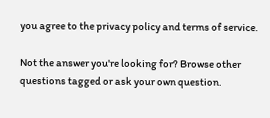you agree to the privacy policy and terms of service.

Not the answer you're looking for? Browse other questions tagged or ask your own question.